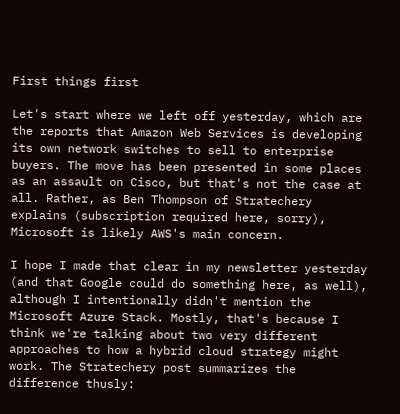First things first

Let's start where we left off yesterday, which are the reports that Amazon Web Services is developing its own network switches to sell to enterprise buyers. The move has been presented in some places as an assault on Cisco, but that's not the case at all. Rather, as Ben Thompson of Stratechery explains (subscription required here, sorry), Microsoft is likely AWS's main concern.

I hope I made that clear in my newsletter yesterday (and that Google could do something here, as well), although I intentionally didn't mention the Microsoft Azure Stack. Mostly, that's because I think we're talking about two very different approaches to how a hybrid cloud strategy might work. The Stratechery post summarizes the difference thusly: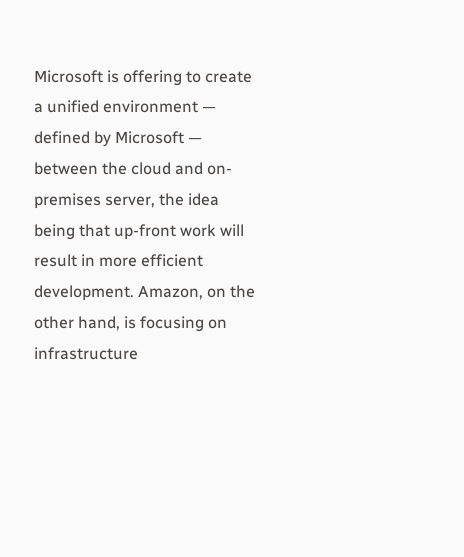Microsoft is offering to create a unified environment — defined by Microsoft — between the cloud and on-premises server, the idea being that up-front work will result in more efficient development. Amazon, on the other hand, is focusing on infrastructure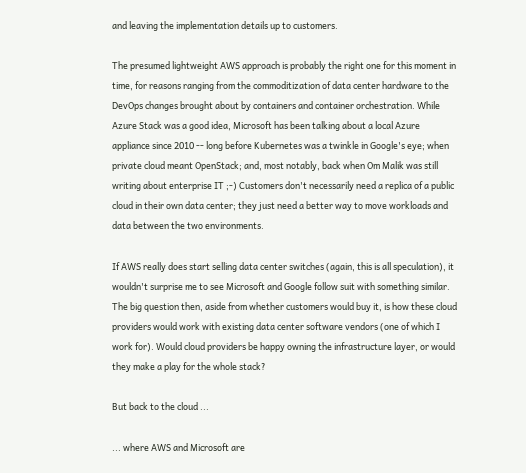and leaving the implementation details up to customers.

The presumed lightweight AWS approach is probably the right one for this moment in time, for reasons ranging from the commoditization of data center hardware to the DevOps changes brought about by containers and container orchestration. While Azure Stack was a good idea, Microsoft has been talking about a local Azure appliance since 2010 -- long before Kubernetes was a twinkle in Google's eye; when private cloud meant OpenStack; and, most notably, back when Om Malik was still writing about enterprise IT ;-) Customers don't necessarily need a replica of a public cloud in their own data center; they just need a better way to move workloads and data between the two environments.

If AWS really does start selling data center switches (again, this is all speculation), it wouldn't surprise me to see Microsoft and Google follow suit with something similar. The big question then, aside from whether customers would buy it, is how these cloud providers would work with existing data center software vendors (one of which I work for). Would cloud providers be happy owning the infrastructure layer, or would they make a play for the whole stack?

But back to the cloud ...

... where AWS and Microsoft are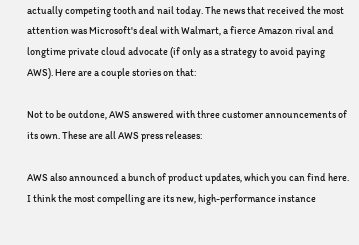actually competing tooth and nail today. The news that received the most attention was Microsoft's deal with Walmart, a fierce Amazon rival and longtime private cloud advocate (if only as a strategy to avoid paying AWS). Here are a couple stories on that:

Not to be outdone, AWS answered with three customer announcements of its own. These are all AWS press releases:

AWS also announced a bunch of product updates, which you can find here. I think the most compelling are its new, high-performance instance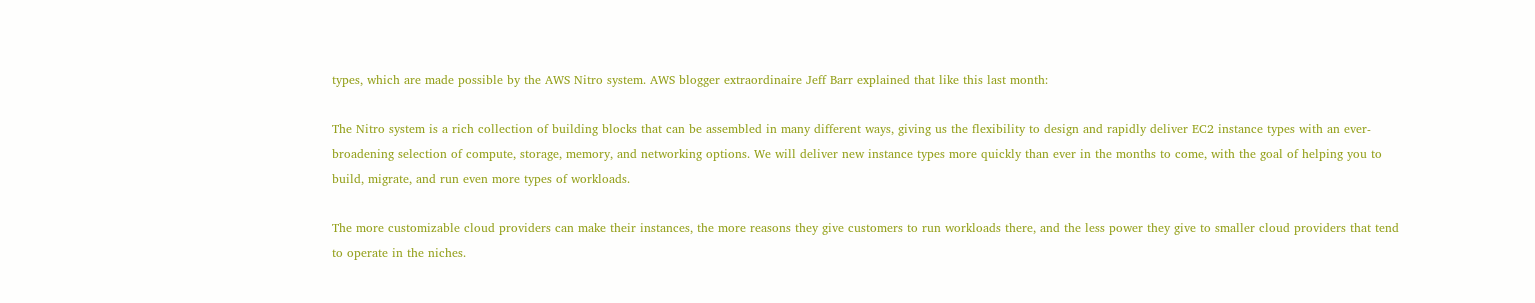types, which are made possible by the AWS Nitro system. AWS blogger extraordinaire Jeff Barr explained that like this last month:

The Nitro system is a rich collection of building blocks that can be assembled in many different ways, giving us the flexibility to design and rapidly deliver EC2 instance types with an ever-broadening selection of compute, storage, memory, and networking options. We will deliver new instance types more quickly than ever in the months to come, with the goal of helping you to build, migrate, and run even more types of workloads.

The more customizable cloud providers can make their instances, the more reasons they give customers to run workloads there, and the less power they give to smaller cloud providers that tend to operate in the niches.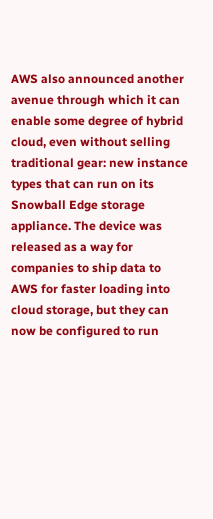AWS also announced another avenue through which it can enable some degree of hybrid cloud, even without selling traditional gear: new instance types that can run on its Snowball Edge storage appliance. The device was released as a way for companies to ship data to AWS for faster loading into cloud storage, but they can now be configured to run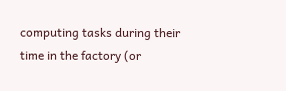computing tasks during their time in the factory (or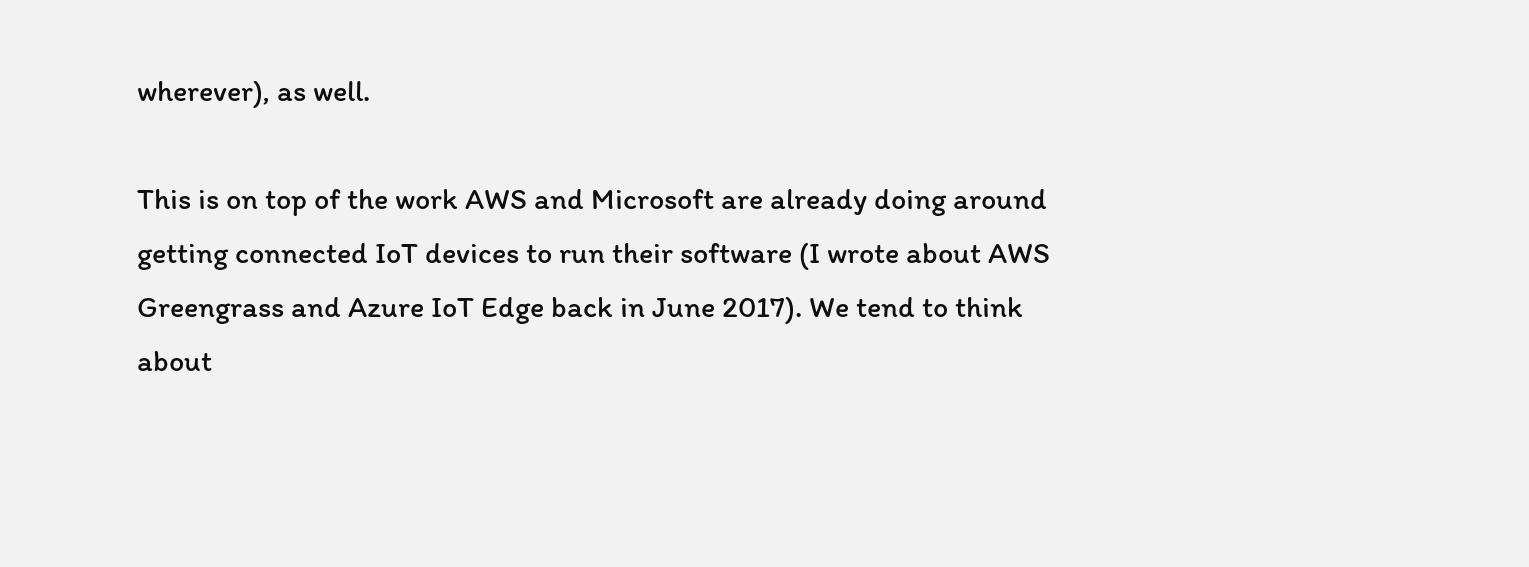wherever), as well.

This is on top of the work AWS and Microsoft are already doing around getting connected IoT devices to run their software (I wrote about AWS Greengrass and Azure IoT Edge back in June 2017). We tend to think about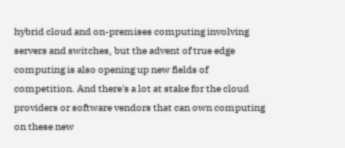hybrid cloud and on-premises computing involving servers and switches, but the advent of true edge computing is also opening up new fields of competition. And there's a lot at stake for the cloud providers or software vendors that can own computing on these new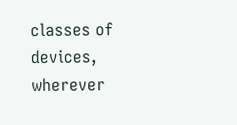classes of devices, wherever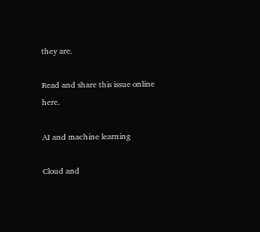they are.

Read and share this issue online here.

AI and machine learning

Cloud and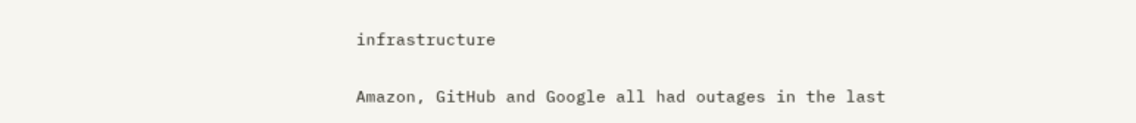infrastructure

Amazon, GitHub and Google all had outages in the last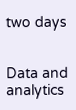two days


Data and analytics